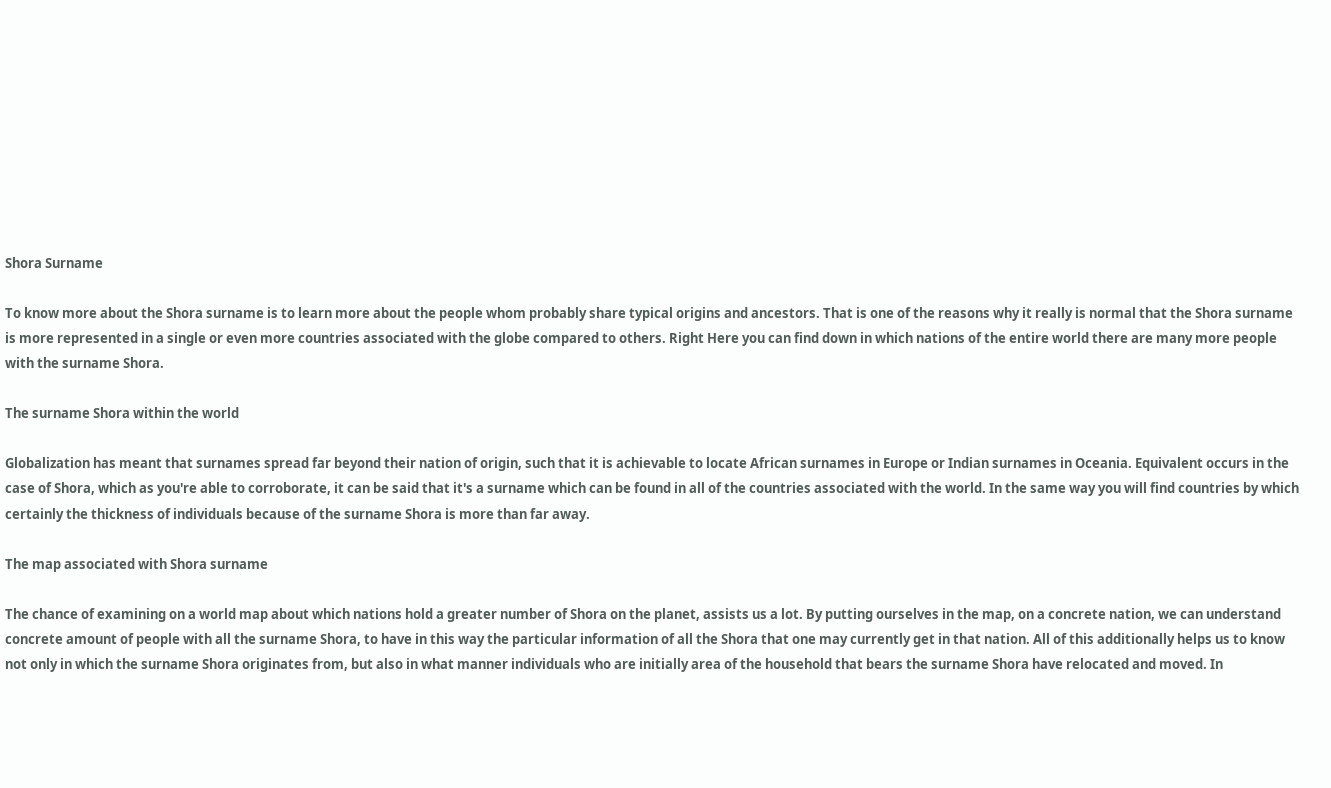Shora Surname

To know more about the Shora surname is to learn more about the people whom probably share typical origins and ancestors. That is one of the reasons why it really is normal that the Shora surname is more represented in a single or even more countries associated with the globe compared to others. Right Here you can find down in which nations of the entire world there are many more people with the surname Shora.

The surname Shora within the world

Globalization has meant that surnames spread far beyond their nation of origin, such that it is achievable to locate African surnames in Europe or Indian surnames in Oceania. Equivalent occurs in the case of Shora, which as you're able to corroborate, it can be said that it's a surname which can be found in all of the countries associated with the world. In the same way you will find countries by which certainly the thickness of individuals because of the surname Shora is more than far away.

The map associated with Shora surname

The chance of examining on a world map about which nations hold a greater number of Shora on the planet, assists us a lot. By putting ourselves in the map, on a concrete nation, we can understand concrete amount of people with all the surname Shora, to have in this way the particular information of all the Shora that one may currently get in that nation. All of this additionally helps us to know not only in which the surname Shora originates from, but also in what manner individuals who are initially area of the household that bears the surname Shora have relocated and moved. In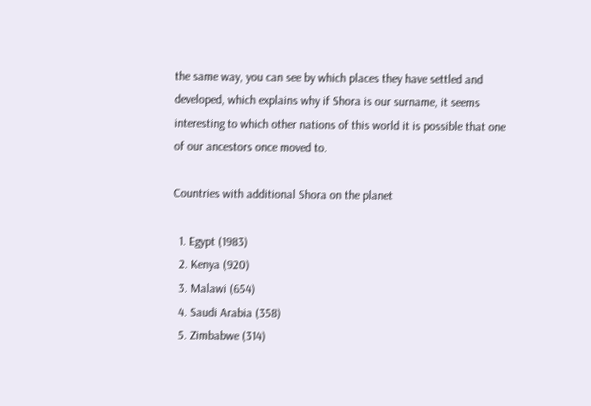the same way, you can see by which places they have settled and developed, which explains why if Shora is our surname, it seems interesting to which other nations of this world it is possible that one of our ancestors once moved to.

Countries with additional Shora on the planet

  1. Egypt (1983)
  2. Kenya (920)
  3. Malawi (654)
  4. Saudi Arabia (358)
  5. Zimbabwe (314)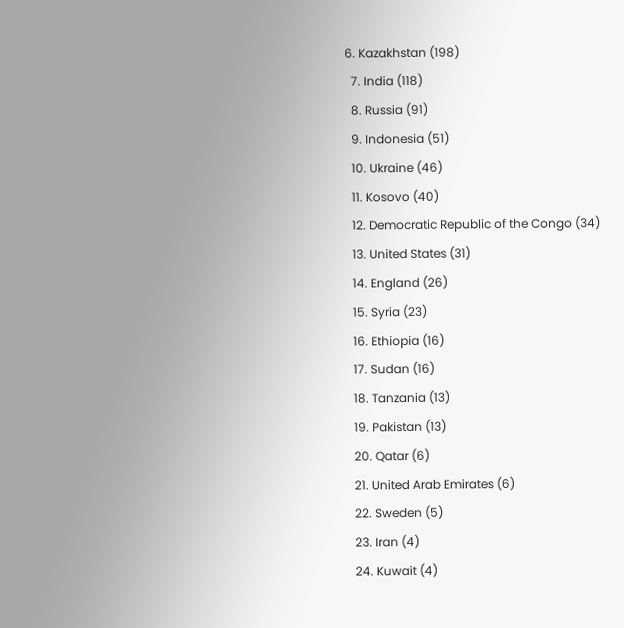6. Kazakhstan (198)
  7. India (118)
  8. Russia (91)
  9. Indonesia (51)
  10. Ukraine (46)
  11. Kosovo (40)
  12. Democratic Republic of the Congo (34)
  13. United States (31)
  14. England (26)
  15. Syria (23)
  16. Ethiopia (16)
  17. Sudan (16)
  18. Tanzania (13)
  19. Pakistan (13)
  20. Qatar (6)
  21. United Arab Emirates (6)
  22. Sweden (5)
  23. Iran (4)
  24. Kuwait (4)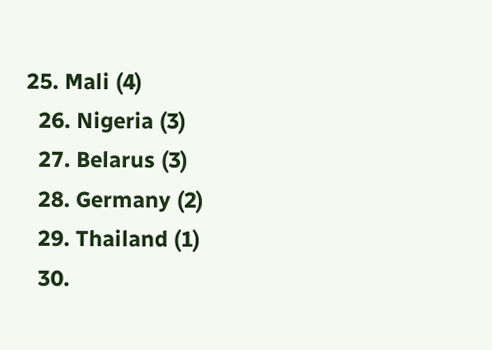25. Mali (4)
  26. Nigeria (3)
  27. Belarus (3)
  28. Germany (2)
  29. Thailand (1)
  30.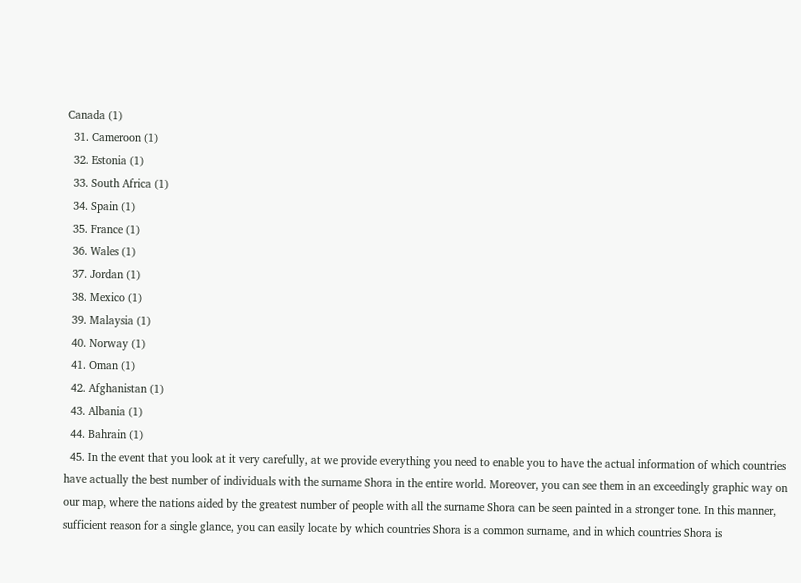Canada (1)
  31. Cameroon (1)
  32. Estonia (1)
  33. South Africa (1)
  34. Spain (1)
  35. France (1)
  36. Wales (1)
  37. Jordan (1)
  38. Mexico (1)
  39. Malaysia (1)
  40. Norway (1)
  41. Oman (1)
  42. Afghanistan (1)
  43. Albania (1)
  44. Bahrain (1)
  45. In the event that you look at it very carefully, at we provide everything you need to enable you to have the actual information of which countries have actually the best number of individuals with the surname Shora in the entire world. Moreover, you can see them in an exceedingly graphic way on our map, where the nations aided by the greatest number of people with all the surname Shora can be seen painted in a stronger tone. In this manner, sufficient reason for a single glance, you can easily locate by which countries Shora is a common surname, and in which countries Shora is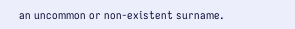an uncommon or non-existent surname.